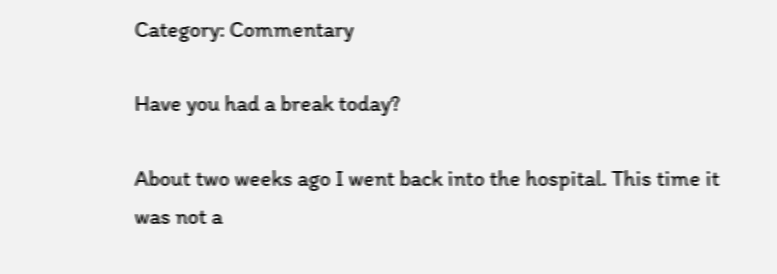Category: Commentary

Have you had a break today?

About two weeks ago I went back into the hospital. This time it was not a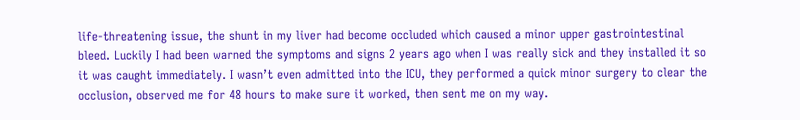life-threatening issue, the shunt in my liver had become occluded which caused a minor upper gastrointestinal bleed. Luckily I had been warned the symptoms and signs 2 years ago when I was really sick and they installed it so it was caught immediately. I wasn’t even admitted into the ICU, they performed a quick minor surgery to clear the occlusion, observed me for 48 hours to make sure it worked, then sent me on my way.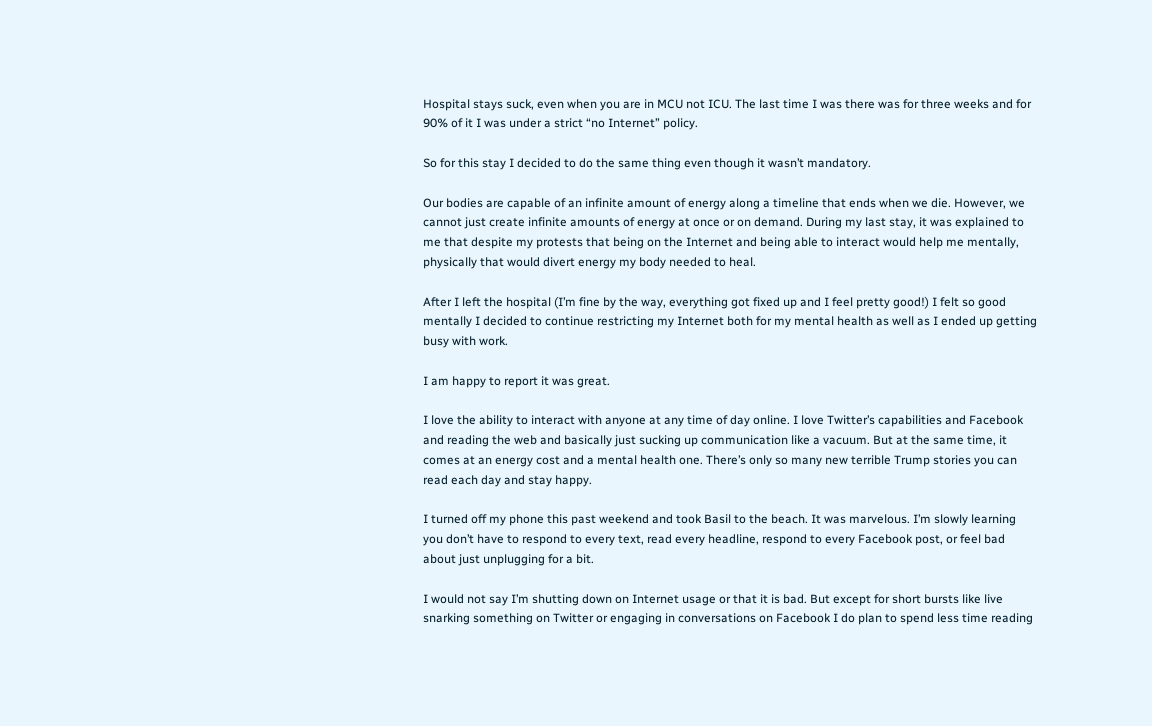Hospital stays suck, even when you are in MCU not ICU. The last time I was there was for three weeks and for 90% of it I was under a strict “no Internet” policy.

So for this stay I decided to do the same thing even though it wasn’t mandatory.

Our bodies are capable of an infinite amount of energy along a timeline that ends when we die. However, we cannot just create infinite amounts of energy at once or on demand. During my last stay, it was explained to me that despite my protests that being on the Internet and being able to interact would help me mentally, physically that would divert energy my body needed to heal.

After I left the hospital (I’m fine by the way, everything got fixed up and I feel pretty good!) I felt so good mentally I decided to continue restricting my Internet both for my mental health as well as I ended up getting busy with work.

I am happy to report it was great.

I love the ability to interact with anyone at any time of day online. I love Twitter’s capabilities and Facebook and reading the web and basically just sucking up communication like a vacuum. But at the same time, it comes at an energy cost and a mental health one. There’s only so many new terrible Trump stories you can read each day and stay happy.

I turned off my phone this past weekend and took Basil to the beach. It was marvelous. I’m slowly learning you don’t have to respond to every text, read every headline, respond to every Facebook post, or feel bad about just unplugging for a bit.

I would not say I’m shutting down on Internet usage or that it is bad. But except for short bursts like live snarking something on Twitter or engaging in conversations on Facebook I do plan to spend less time reading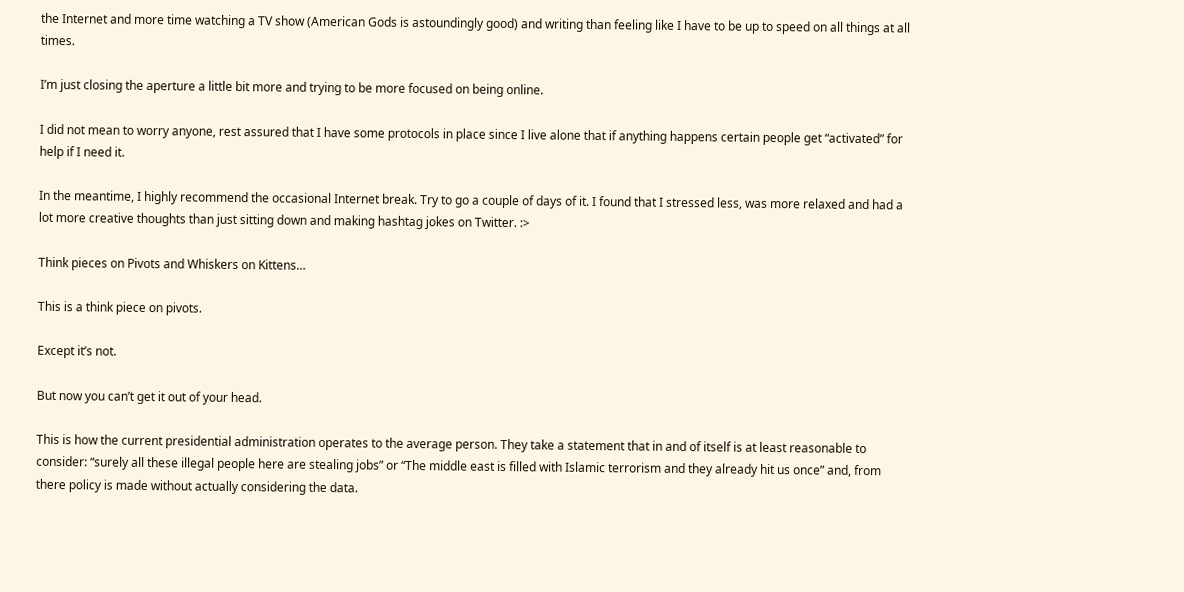the Internet and more time watching a TV show (American Gods is astoundingly good) and writing than feeling like I have to be up to speed on all things at all times.

I’m just closing the aperture a little bit more and trying to be more focused on being online.

I did not mean to worry anyone, rest assured that I have some protocols in place since I live alone that if anything happens certain people get “activated” for help if I need it.

In the meantime, I highly recommend the occasional Internet break. Try to go a couple of days of it. I found that I stressed less, was more relaxed and had a lot more creative thoughts than just sitting down and making hashtag jokes on Twitter. :>

Think pieces on Pivots and Whiskers on Kittens…

This is a think piece on pivots.

Except it’s not.

But now you can’t get it out of your head.

This is how the current presidential administration operates to the average person. They take a statement that in and of itself is at least reasonable to consider: “surely all these illegal people here are stealing jobs” or “The middle east is filled with Islamic terrorism and they already hit us once” and, from there policy is made without actually considering the data.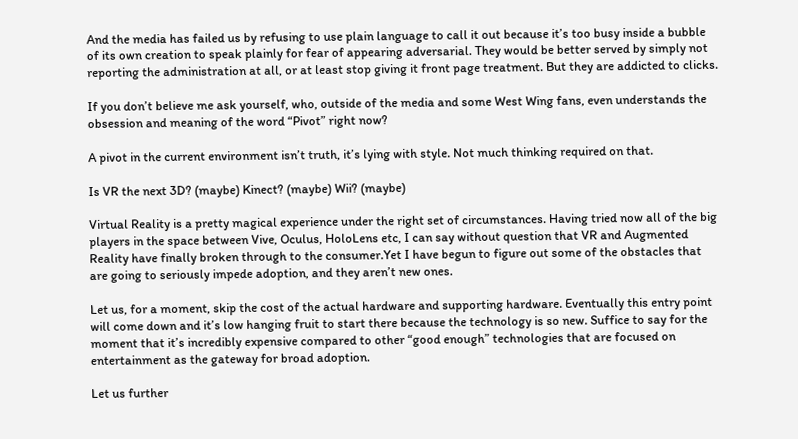And the media has failed us by refusing to use plain language to call it out because it’s too busy inside a bubble of its own creation to speak plainly for fear of appearing adversarial. They would be better served by simply not reporting the administration at all, or at least stop giving it front page treatment. But they are addicted to clicks.

If you don’t believe me ask yourself, who, outside of the media and some West Wing fans, even understands the obsession and meaning of the word “Pivot” right now?

A pivot in the current environment isn’t truth, it’s lying with style. Not much thinking required on that.

Is VR the next 3D? (maybe) Kinect? (maybe) Wii? (maybe)

Virtual Reality is a pretty magical experience under the right set of circumstances. Having tried now all of the big players in the space between Vive, Oculus, HoloLens etc, I can say without question that VR and Augmented Reality have finally broken through to the consumer.Yet I have begun to figure out some of the obstacles that are going to seriously impede adoption, and they aren’t new ones.

Let us, for a moment, skip the cost of the actual hardware and supporting hardware. Eventually this entry point will come down and it’s low hanging fruit to start there because the technology is so new. Suffice to say for the moment that it’s incredibly expensive compared to other “good enough” technologies that are focused on entertainment as the gateway for broad adoption.

Let us further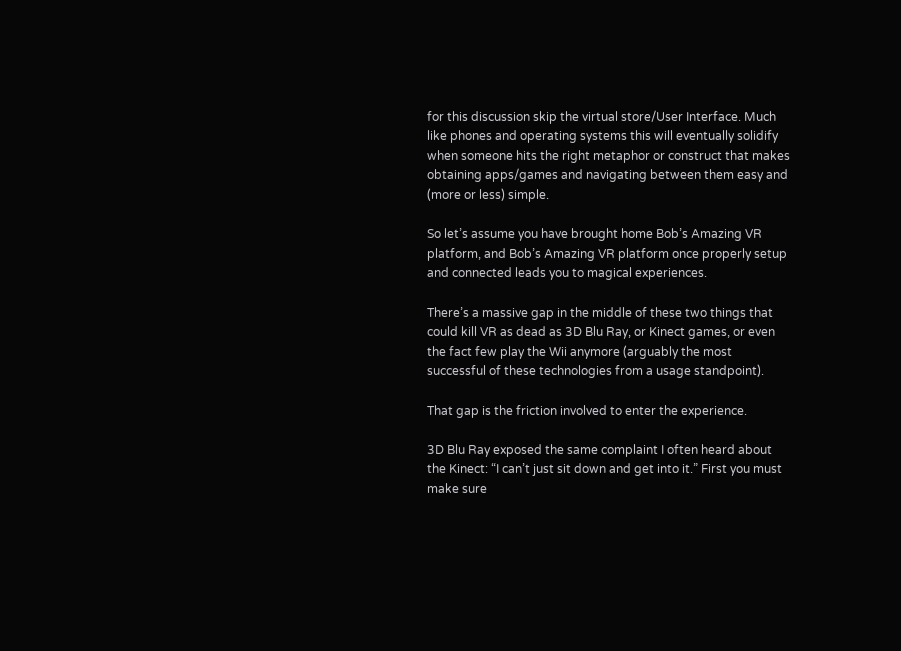for this discussion skip the virtual store/User Interface. Much like phones and operating systems this will eventually solidify when someone hits the right metaphor or construct that makes obtaining apps/games and navigating between them easy and (more or less) simple.

So let’s assume you have brought home Bob’s Amazing VR platform, and Bob’s Amazing VR platform once properly setup and connected leads you to magical experiences.

There’s a massive gap in the middle of these two things that could kill VR as dead as 3D Blu Ray, or Kinect games, or even the fact few play the Wii anymore (arguably the most successful of these technologies from a usage standpoint).

That gap is the friction involved to enter the experience.

3D Blu Ray exposed the same complaint I often heard about the Kinect: “I can’t just sit down and get into it.” First you must make sure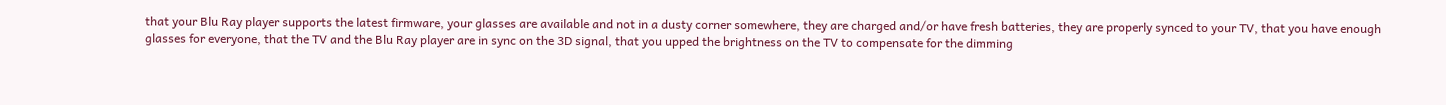that your Blu Ray player supports the latest firmware, your glasses are available and not in a dusty corner somewhere, they are charged and/or have fresh batteries, they are properly synced to your TV, that you have enough glasses for everyone, that the TV and the Blu Ray player are in sync on the 3D signal, that you upped the brightness on the TV to compensate for the dimming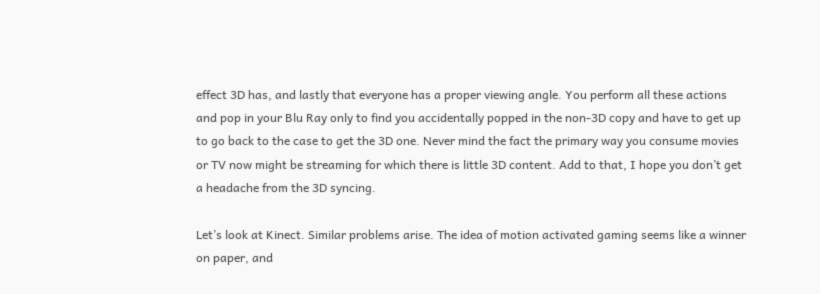effect 3D has, and lastly that everyone has a proper viewing angle. You perform all these actions and pop in your Blu Ray only to find you accidentally popped in the non-3D copy and have to get up to go back to the case to get the 3D one. Never mind the fact the primary way you consume movies or TV now might be streaming for which there is little 3D content. Add to that, I hope you don’t get a headache from the 3D syncing.

Let’s look at Kinect. Similar problems arise. The idea of motion activated gaming seems like a winner on paper, and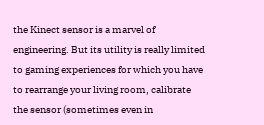the Kinect sensor is a marvel of engineering. But its utility is really limited to gaming experiences for which you have to rearrange your living room, calibrate the sensor (sometimes even in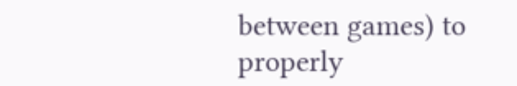between games) to properly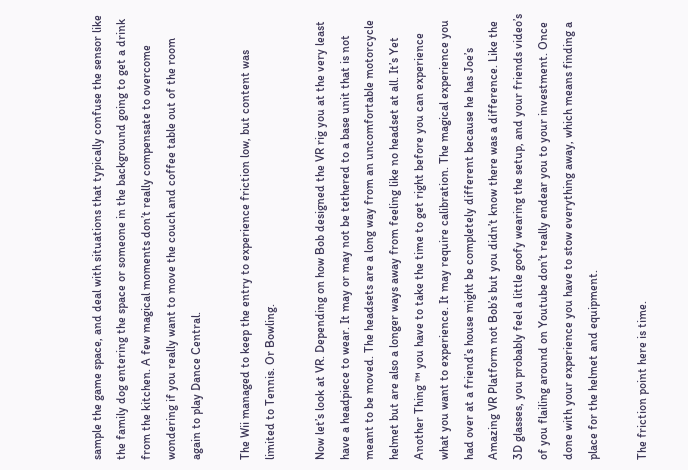sample the game space, and deal with situations that typically confuse the sensor like the family dog entering the space or someone in the background going to get a drink from the kitchen. A few magical moments don’t really compensate to overcome wondering if you really want to move the couch and coffee table out of the room again to play Dance Central.

The Wii managed to keep the entry to experience friction low, but content was limited to Tennis. Or Bowling.

Now let’s look at VR. Depending on how Bob designed the VR rig you at the very least have a headpiece to wear. It may or may not be tethered to a base unit that is not meant to be moved. The headsets are a long way from an uncomfortable motorcycle helmet but are also a longer ways away from feeling like no headset at all. It’s Yet Another Thing ™ you have to take the time to get right before you can experience what you want to experience. It may require calibration. The magical experience you had over at a friend’s house might be completely different because he has Joe’s Amazing VR Platform not Bob’s but you didn’t know there was a difference. Like the 3D glasses, you probably feel a little goofy wearing the setup, and your friends video’s of you flailing around on Youtube don’t really endear you to your investment. Once done with your experience you have to stow everything away, which means finding a place for the helmet and equipment.

The friction point here is time.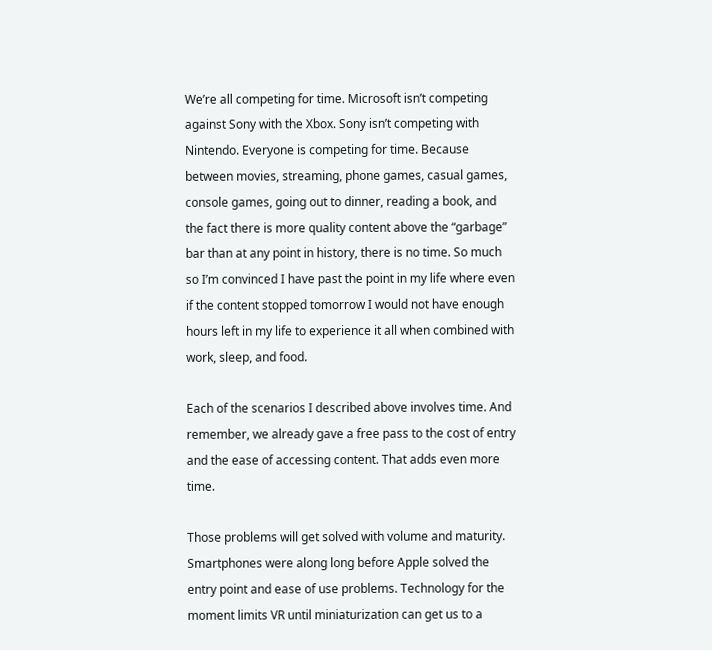We’re all competing for time. Microsoft isn’t competing against Sony with the Xbox. Sony isn’t competing with Nintendo. Everyone is competing for time. Because between movies, streaming, phone games, casual games, console games, going out to dinner, reading a book, and the fact there is more quality content above the “garbage” bar than at any point in history, there is no time. So much so I’m convinced I have past the point in my life where even if the content stopped tomorrow I would not have enough hours left in my life to experience it all when combined with work, sleep, and food.

Each of the scenarios I described above involves time. And remember, we already gave a free pass to the cost of entry and the ease of accessing content. That adds even more time.

Those problems will get solved with volume and maturity. Smartphones were along long before Apple solved the entry point and ease of use problems. Technology for the moment limits VR until miniaturization can get us to a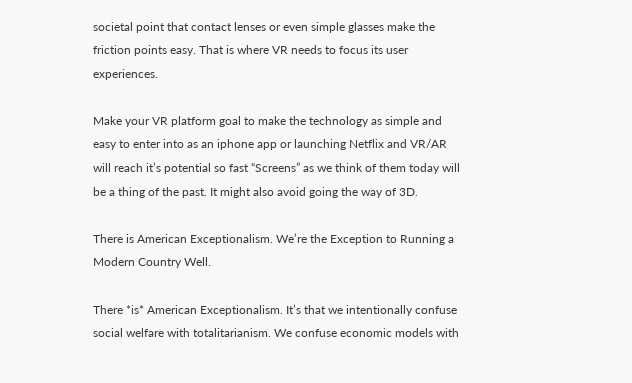societal point that contact lenses or even simple glasses make the friction points easy. That is where VR needs to focus its user experiences.

Make your VR platform goal to make the technology as simple and easy to enter into as an iphone app or launching Netflix and VR/AR will reach it’s potential so fast “Screens” as we think of them today will be a thing of the past. It might also avoid going the way of 3D.

There is American Exceptionalism. We’re the Exception to Running a Modern Country Well.

There *is* American Exceptionalism. It’s that we intentionally confuse social welfare with totalitarianism. We confuse economic models with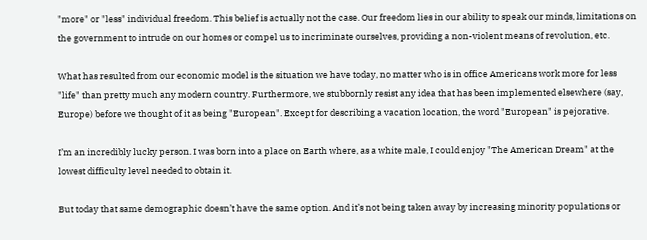"more" or "less" individual freedom. This belief is actually not the case. Our freedom lies in our ability to speak our minds, limitations on the government to intrude on our homes or compel us to incriminate ourselves, providing a non-violent means of revolution, etc.

What has resulted from our economic model is the situation we have today, no matter who is in office Americans work more for less "life" than pretty much any modern country. Furthermore, we stubbornly resist any idea that has been implemented elsewhere (say, Europe) before we thought of it as being "European". Except for describing a vacation location, the word "European" is pejorative.

I’m an incredibly lucky person. I was born into a place on Earth where, as a white male, I could enjoy "The American Dream" at the lowest difficulty level needed to obtain it.

But today that same demographic doesn’t have the same option. And it’s not being taken away by increasing minority populations or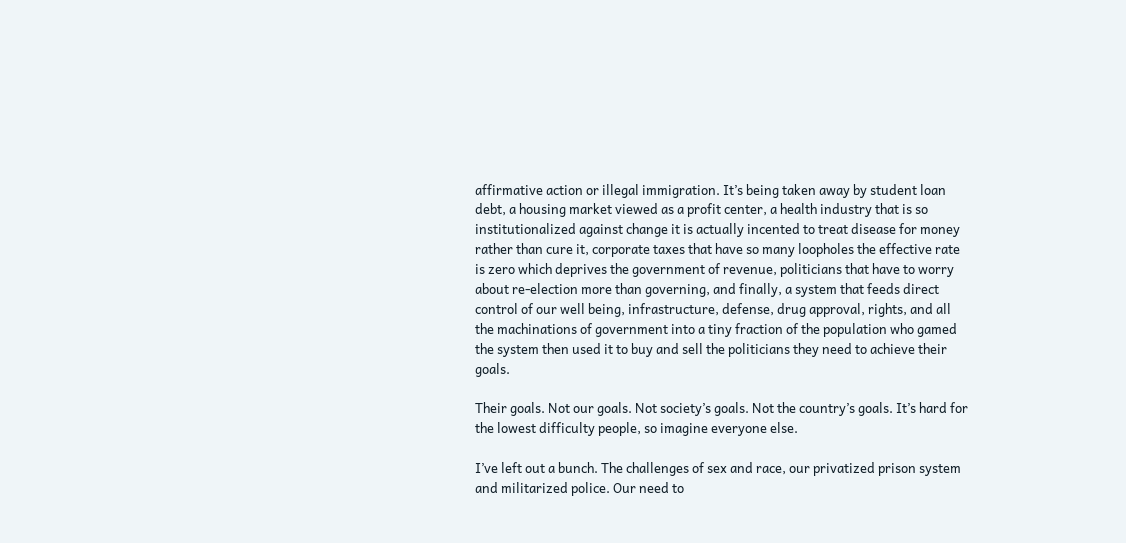affirmative action or illegal immigration. It’s being taken away by student loan debt, a housing market viewed as a profit center, a health industry that is so institutionalized against change it is actually incented to treat disease for money rather than cure it, corporate taxes that have so many loopholes the effective rate is zero which deprives the government of revenue, politicians that have to worry about re-election more than governing, and finally, a system that feeds direct control of our well being, infrastructure, defense, drug approval, rights, and all the machinations of government into a tiny fraction of the population who gamed the system then used it to buy and sell the politicians they need to achieve their goals.

Their goals. Not our goals. Not society’s goals. Not the country’s goals. It’s hard for the lowest difficulty people, so imagine everyone else.

I’ve left out a bunch. The challenges of sex and race, our privatized prison system and militarized police. Our need to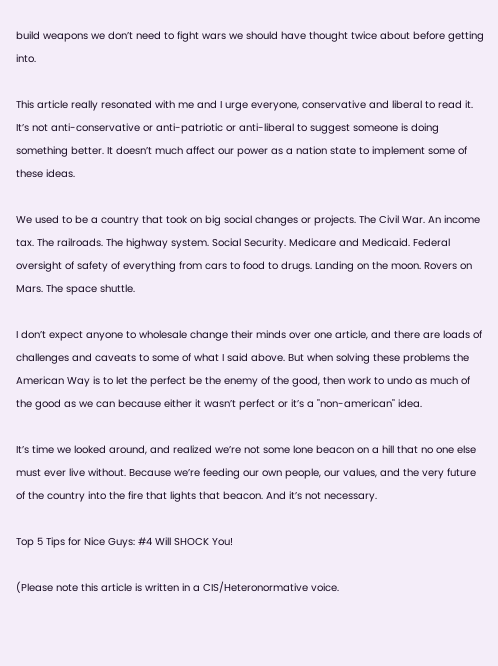build weapons we don’t need to fight wars we should have thought twice about before getting into.

This article really resonated with me and I urge everyone, conservative and liberal to read it. It’s not anti-conservative or anti-patriotic or anti-liberal to suggest someone is doing something better. It doesn’t much affect our power as a nation state to implement some of these ideas.

We used to be a country that took on big social changes or projects. The Civil War. An income tax. The railroads. The highway system. Social Security. Medicare and Medicaid. Federal oversight of safety of everything from cars to food to drugs. Landing on the moon. Rovers on Mars. The space shuttle.

I don’t expect anyone to wholesale change their minds over one article, and there are loads of challenges and caveats to some of what I said above. But when solving these problems the American Way is to let the perfect be the enemy of the good, then work to undo as much of the good as we can because either it wasn’t perfect or it’s a "non-american" idea.

It’s time we looked around, and realized we’re not some lone beacon on a hill that no one else must ever live without. Because we’re feeding our own people, our values, and the very future of the country into the fire that lights that beacon. And it’s not necessary.

Top 5 Tips for Nice Guys: #4 Will SHOCK You!

(Please note this article is written in a CIS/Heteronormative voice.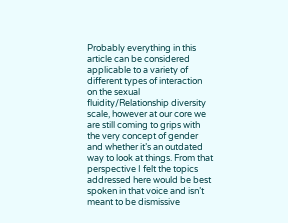Probably everything in this article can be considered applicable to a variety of different types of interaction on the sexual fluidity/Relationship diversity scale, however at our core we are still coming to grips with the very concept of gender and whether it’s an outdated way to look at things. From that perspective I felt the topics addressed here would be best spoken in that voice and isn’t meant to be dismissive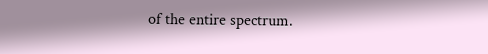of the entire spectrum.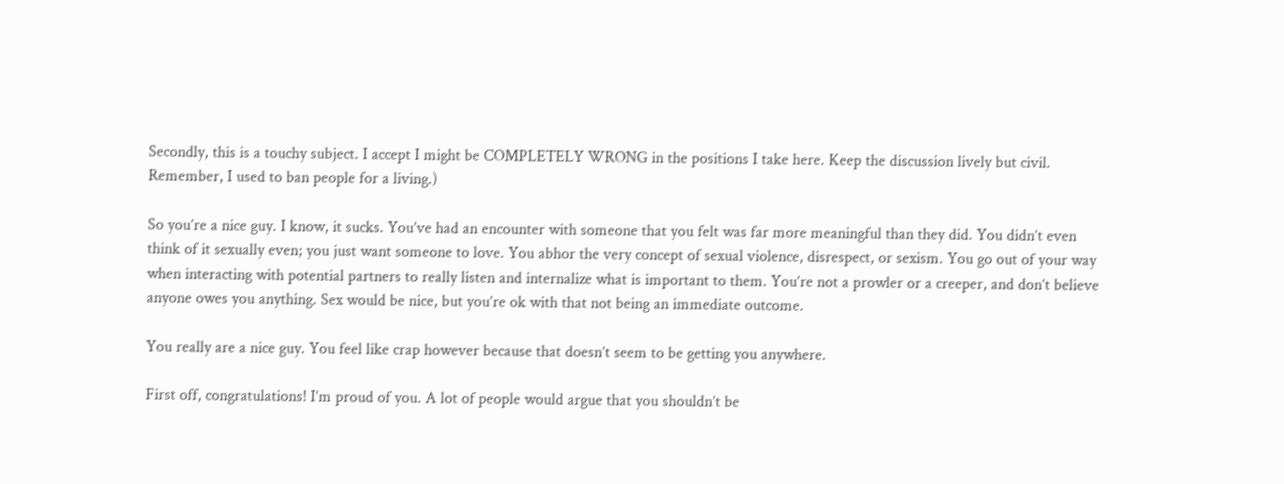Secondly, this is a touchy subject. I accept I might be COMPLETELY WRONG in the positions I take here. Keep the discussion lively but civil. Remember, I used to ban people for a living.)

So you’re a nice guy. I know, it sucks. You’ve had an encounter with someone that you felt was far more meaningful than they did. You didn’t even think of it sexually even; you just want someone to love. You abhor the very concept of sexual violence, disrespect, or sexism. You go out of your way when interacting with potential partners to really listen and internalize what is important to them. You’re not a prowler or a creeper, and don’t believe anyone owes you anything. Sex would be nice, but you’re ok with that not being an immediate outcome.

You really are a nice guy. You feel like crap however because that doesn’t seem to be getting you anywhere.

First off, congratulations! I’m proud of you. A lot of people would argue that you shouldn’t be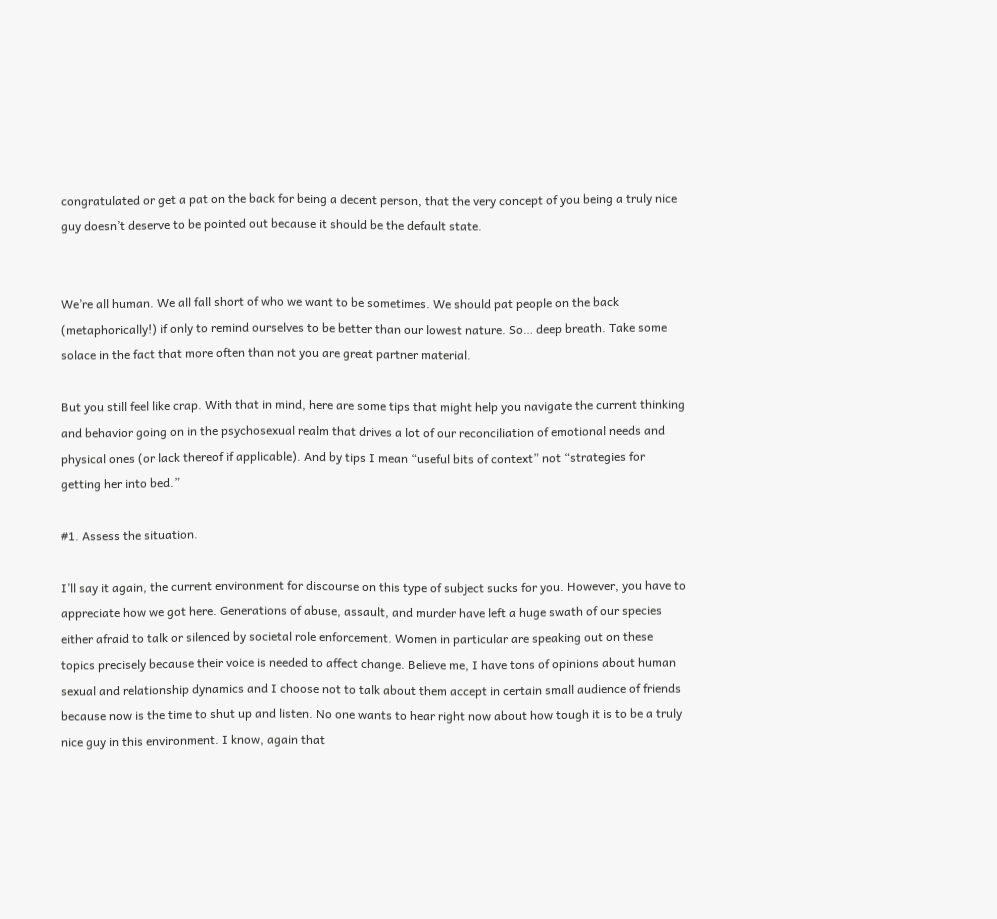congratulated or get a pat on the back for being a decent person, that the very concept of you being a truly nice guy doesn’t deserve to be pointed out because it should be the default state.


We’re all human. We all fall short of who we want to be sometimes. We should pat people on the back (metaphorically!) if only to remind ourselves to be better than our lowest nature. So… deep breath. Take some solace in the fact that more often than not you are great partner material.

But you still feel like crap. With that in mind, here are some tips that might help you navigate the current thinking and behavior going on in the psychosexual realm that drives a lot of our reconciliation of emotional needs and physical ones (or lack thereof if applicable). And by tips I mean “useful bits of context” not “strategies for getting her into bed.”

#1. Assess the situation.

I’ll say it again, the current environment for discourse on this type of subject sucks for you. However, you have to appreciate how we got here. Generations of abuse, assault, and murder have left a huge swath of our species either afraid to talk or silenced by societal role enforcement. Women in particular are speaking out on these topics precisely because their voice is needed to affect change. Believe me, I have tons of opinions about human sexual and relationship dynamics and I choose not to talk about them accept in certain small audience of friends because now is the time to shut up and listen. No one wants to hear right now about how tough it is to be a truly nice guy in this environment. I know, again that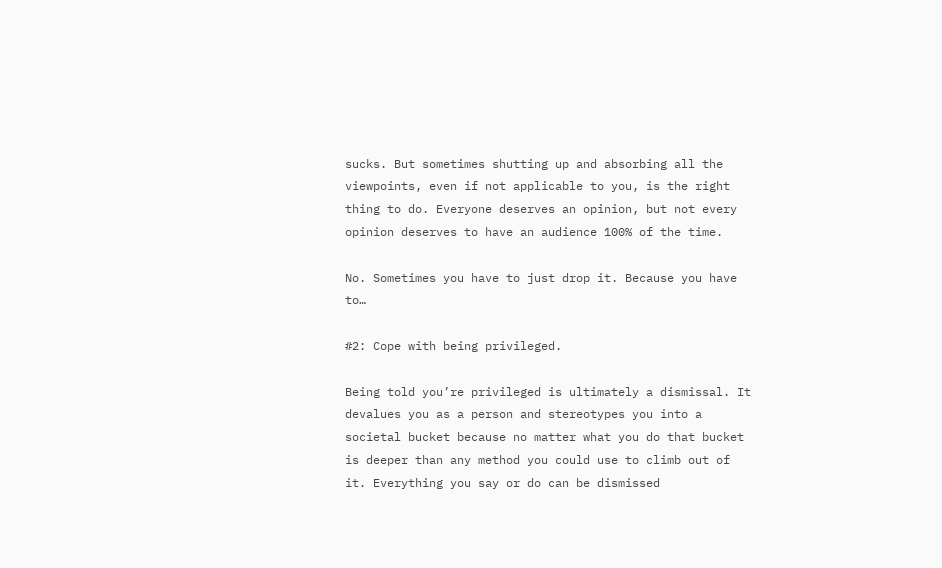sucks. But sometimes shutting up and absorbing all the viewpoints, even if not applicable to you, is the right thing to do. Everyone deserves an opinion, but not every opinion deserves to have an audience 100% of the time.

No. Sometimes you have to just drop it. Because you have to…

#2: Cope with being privileged.

Being told you’re privileged is ultimately a dismissal. It devalues you as a person and stereotypes you into a societal bucket because no matter what you do that bucket is deeper than any method you could use to climb out of it. Everything you say or do can be dismissed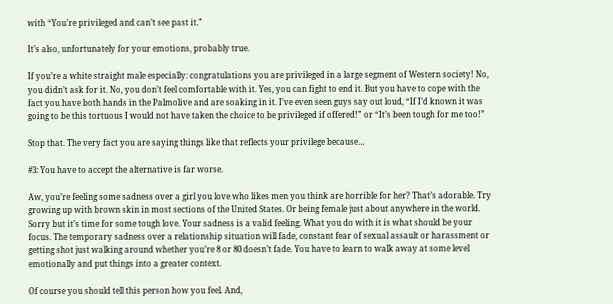with “You’re privileged and can’t see past it.”

It’s also, unfortunately for your emotions, probably true.

If you’re a white straight male especially: congratulations you are privileged in a large segment of Western society! No, you didn’t ask for it. No, you don’t feel comfortable with it. Yes, you can fight to end it. But you have to cope with the fact you have both hands in the Palmolive and are soaking in it. I’ve even seen guys say out loud, “If I’d known it was going to be this tortuous I would not have taken the choice to be privileged if offered!” or “It’s been tough for me too!”

Stop that. The very fact you are saying things like that reflects your privilege because…

#3: You have to accept the alternative is far worse.

Aw, you’re feeling some sadness over a girl you love who likes men you think are horrible for her? That’s adorable. Try growing up with brown skin in most sections of the United States. Or being female just about anywhere in the world. Sorry but it’s time for some tough love. Your sadness is a valid feeling. What you do with it is what should be your focus. The temporary sadness over a relationship situation will fade, constant fear of sexual assault or harassment or getting shot just walking around whether you’re 8 or 80 doesn’t fade. You have to learn to walk away at some level emotionally and put things into a greater context.

Of course you should tell this person how you feel. And,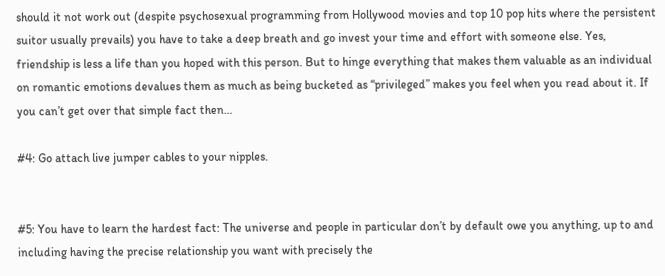should it not work out (despite psychosexual programming from Hollywood movies and top 10 pop hits where the persistent suitor usually prevails) you have to take a deep breath and go invest your time and effort with someone else. Yes, friendship is less a life than you hoped with this person. But to hinge everything that makes them valuable as an individual on romantic emotions devalues them as much as being bucketed as “privileged” makes you feel when you read about it. If you can’t get over that simple fact then…

#4: Go attach live jumper cables to your nipples.


#5: You have to learn the hardest fact: The universe and people in particular don’t by default owe you anything, up to and including having the precise relationship you want with precisely the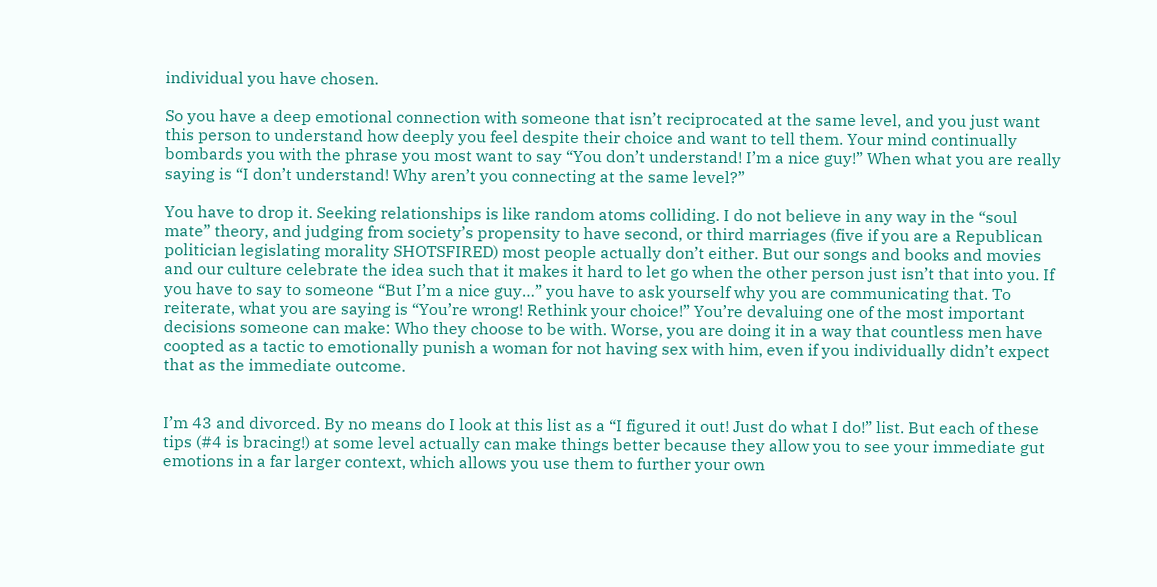individual you have chosen.

So you have a deep emotional connection with someone that isn’t reciprocated at the same level, and you just want this person to understand how deeply you feel despite their choice and want to tell them. Your mind continually bombards you with the phrase you most want to say “You don’t understand! I’m a nice guy!” When what you are really saying is “I don’t understand! Why aren’t you connecting at the same level?”

You have to drop it. Seeking relationships is like random atoms colliding. I do not believe in any way in the “soul mate” theory, and judging from society’s propensity to have second, or third marriages (five if you are a Republican politician legislating morality SHOTSFIRED) most people actually don’t either. But our songs and books and movies and our culture celebrate the idea such that it makes it hard to let go when the other person just isn’t that into you. If you have to say to someone “But I’m a nice guy…” you have to ask yourself why you are communicating that. To reiterate, what you are saying is “You’re wrong! Rethink your choice!” You’re devaluing one of the most important decisions someone can make: Who they choose to be with. Worse, you are doing it in a way that countless men have coopted as a tactic to emotionally punish a woman for not having sex with him, even if you individually didn’t expect that as the immediate outcome.


I’m 43 and divorced. By no means do I look at this list as a “I figured it out! Just do what I do!” list. But each of these tips (#4 is bracing!) at some level actually can make things better because they allow you to see your immediate gut emotions in a far larger context, which allows you use them to further your own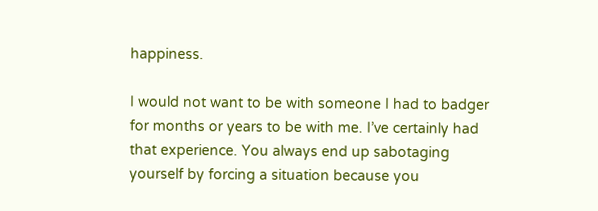happiness.

I would not want to be with someone I had to badger for months or years to be with me. I’ve certainly had that experience. You always end up sabotaging yourself by forcing a situation because you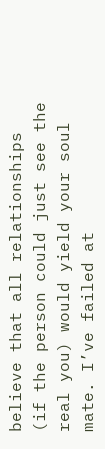believe that all relationships (if the person could just see the real you) would yield your soul mate. I’ve failed at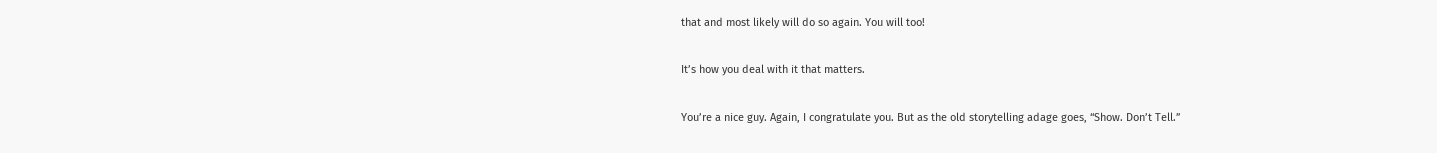that and most likely will do so again. You will too!

It’s how you deal with it that matters.

You’re a nice guy. Again, I congratulate you. But as the old storytelling adage goes, “Show. Don’t Tell.”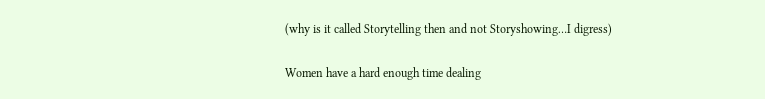(why is it called Storytelling then and not Storyshowing…I digress)

Women have a hard enough time dealing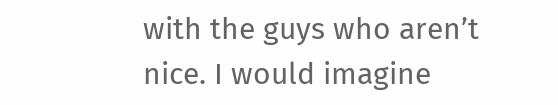with the guys who aren’t nice. I would imagine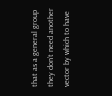that as a general group they don’t need another vector by which to have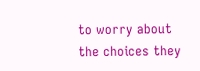to worry about the choices they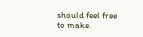should feel free to make.